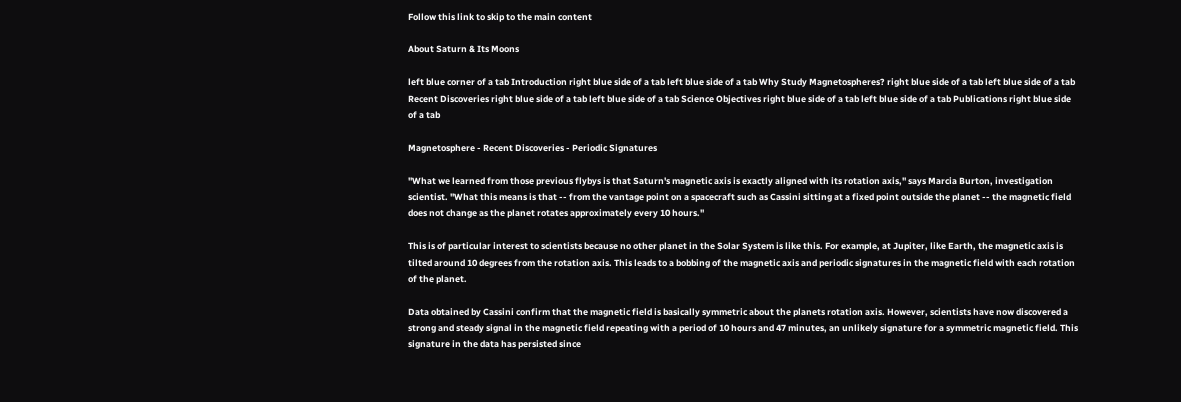Follow this link to skip to the main content

About Saturn & Its Moons

left blue corner of a tab Introduction right blue side of a tab left blue side of a tab Why Study Magnetospheres? right blue side of a tab left blue side of a tab Recent Discoveries right blue side of a tab left blue side of a tab Science Objectives right blue side of a tab left blue side of a tab Publications right blue side of a tab

Magnetosphere - Recent Discoveries - Periodic Signatures

"What we learned from those previous flybys is that Saturn's magnetic axis is exactly aligned with its rotation axis," says Marcia Burton, investigation scientist. "What this means is that -- from the vantage point on a spacecraft such as Cassini sitting at a fixed point outside the planet -- the magnetic field does not change as the planet rotates approximately every 10 hours."

This is of particular interest to scientists because no other planet in the Solar System is like this. For example, at Jupiter, like Earth, the magnetic axis is tilted around 10 degrees from the rotation axis. This leads to a bobbing of the magnetic axis and periodic signatures in the magnetic field with each rotation of the planet.

Data obtained by Cassini confirm that the magnetic field is basically symmetric about the planets rotation axis. However, scientists have now discovered a strong and steady signal in the magnetic field repeating with a period of 10 hours and 47 minutes, an unlikely signature for a symmetric magnetic field. This signature in the data has persisted since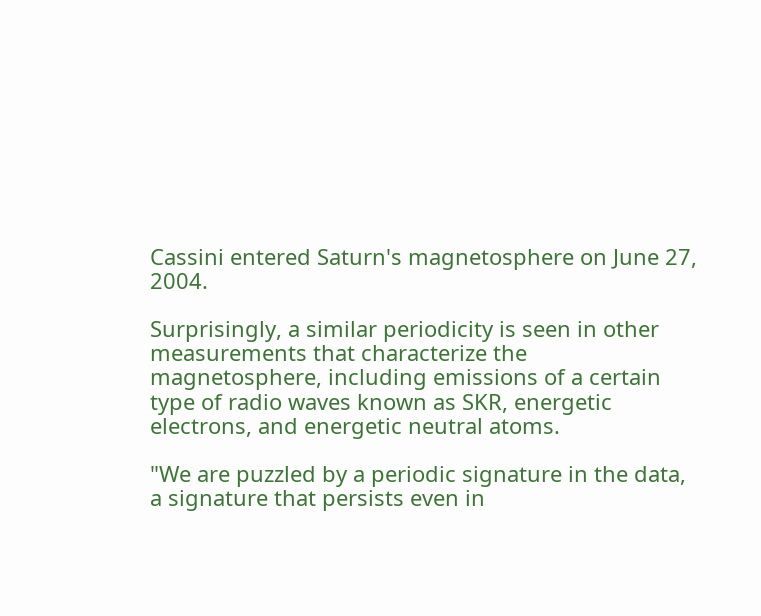Cassini entered Saturn's magnetosphere on June 27, 2004.

Surprisingly, a similar periodicity is seen in other measurements that characterize the magnetosphere, including emissions of a certain type of radio waves known as SKR, energetic electrons, and energetic neutral atoms.

"We are puzzled by a periodic signature in the data, a signature that persists even in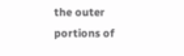the outer portions of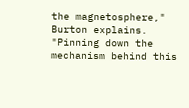the magnetosphere," Burton explains. "Pinning down the mechanism behind this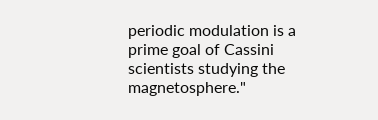periodic modulation is a prime goal of Cassini scientists studying the magnetosphere."